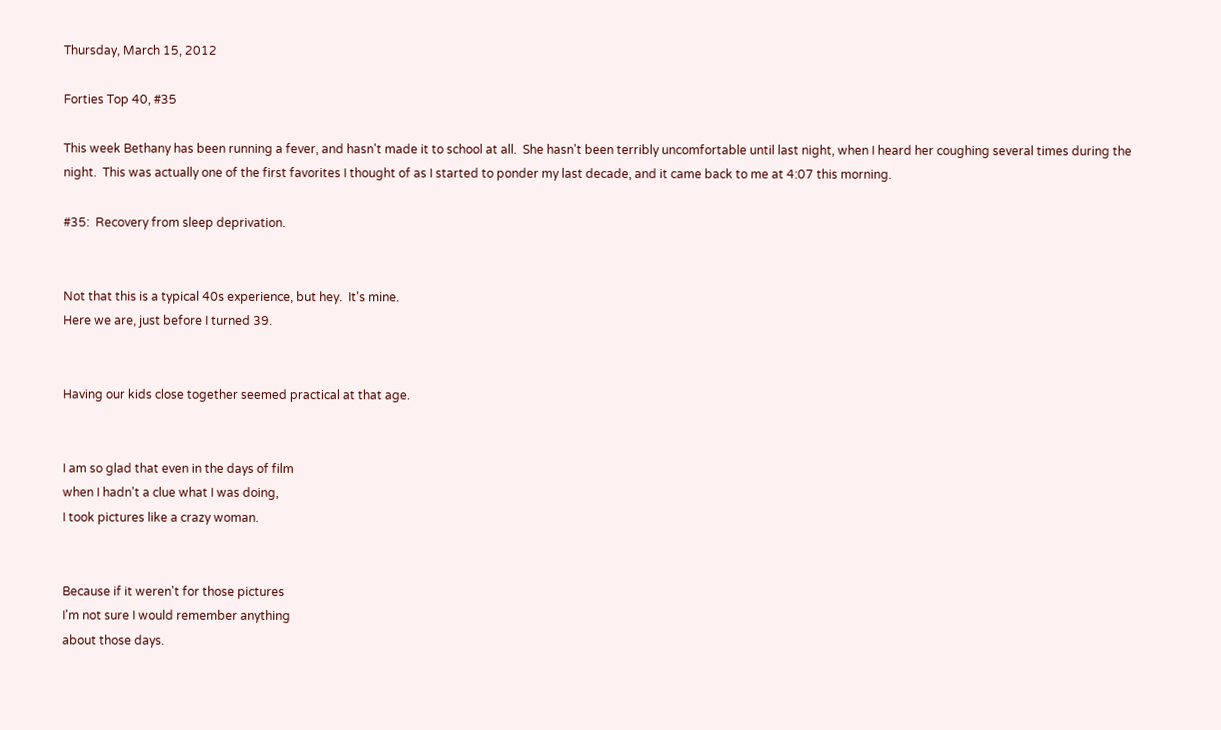Thursday, March 15, 2012

Forties Top 40, #35

This week Bethany has been running a fever, and hasn't made it to school at all.  She hasn't been terribly uncomfortable until last night, when I heard her coughing several times during the night.  This was actually one of the first favorites I thought of as I started to ponder my last decade, and it came back to me at 4:07 this morning.

#35:  Recovery from sleep deprivation.


Not that this is a typical 40s experience, but hey.  It's mine.
Here we are, just before I turned 39.


Having our kids close together seemed practical at that age.


I am so glad that even in the days of film
when I hadn't a clue what I was doing,
I took pictures like a crazy woman.


Because if it weren't for those pictures
I'm not sure I would remember anything
about those days.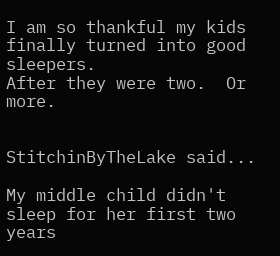I am so thankful my kids finally turned into good sleepers.
After they were two.  Or more.


StitchinByTheLake said...

My middle child didn't sleep for her first two years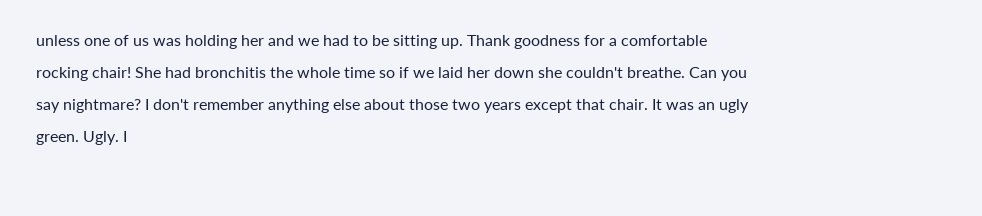unless one of us was holding her and we had to be sitting up. Thank goodness for a comfortable rocking chair! She had bronchitis the whole time so if we laid her down she couldn't breathe. Can you say nightmare? I don't remember anything else about those two years except that chair. It was an ugly green. Ugly. I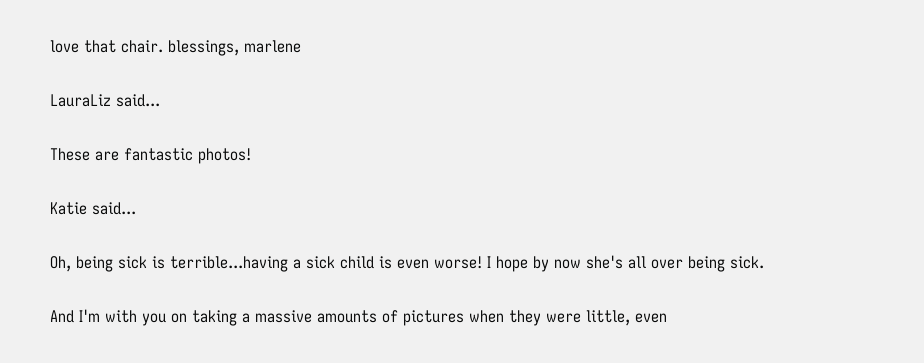love that chair. blessings, marlene

LauraLiz said...

These are fantastic photos!

Katie said...

Oh, being sick is terrible...having a sick child is even worse! I hope by now she's all over being sick.

And I'm with you on taking a massive amounts of pictures when they were little, even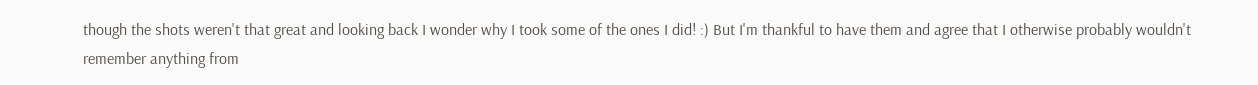though the shots weren't that great and looking back I wonder why I took some of the ones I did! :) But I'm thankful to have them and agree that I otherwise probably wouldn't remember anything from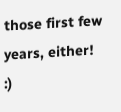those first few years, either! :)